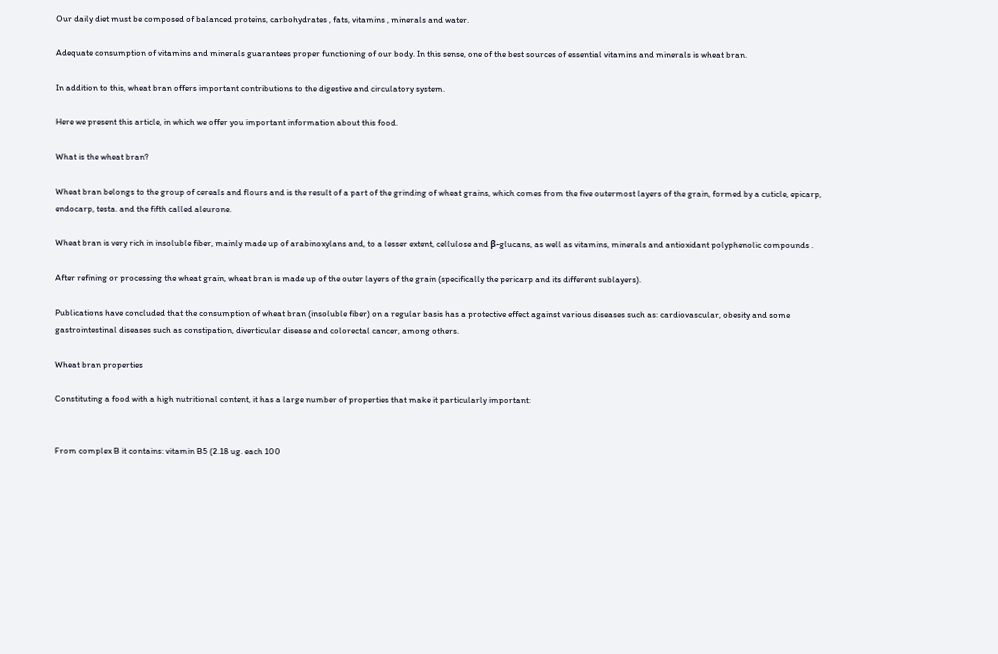Our daily diet must be composed of balanced proteins, carbohydrates , fats, vitamins , minerals and water.

Adequate consumption of vitamins and minerals guarantees proper functioning of our body. In this sense, one of the best sources of essential vitamins and minerals is wheat bran.

In addition to this, wheat bran offers important contributions to the digestive and circulatory system.

Here we present this article, in which we offer you important information about this food.

What is the wheat bran?

Wheat bran belongs to the group of cereals and flours and is the result of a part of the grinding of wheat grains, which comes from the five outermost layers of the grain, formed by a cuticle, epicarp, endocarp, testa. and the fifth called aleurone.

Wheat bran is very rich in insoluble fiber, mainly made up of arabinoxylans and, to a lesser extent, cellulose and β-glucans, as well as vitamins, minerals and antioxidant polyphenolic compounds .

After refining or processing the wheat grain, wheat bran is made up of the outer layers of the grain (specifically the pericarp and its different sublayers).

Publications have concluded that the consumption of wheat bran (insoluble fiber) on a regular basis has a protective effect against various diseases such as: cardiovascular, obesity and some gastrointestinal diseases such as constipation, diverticular disease and colorectal cancer, among others.

Wheat bran properties

Constituting a food with a high nutritional content, it has a large number of properties that make it particularly important:


From complex B it contains: vitamin B5 (2.18 ug. each 100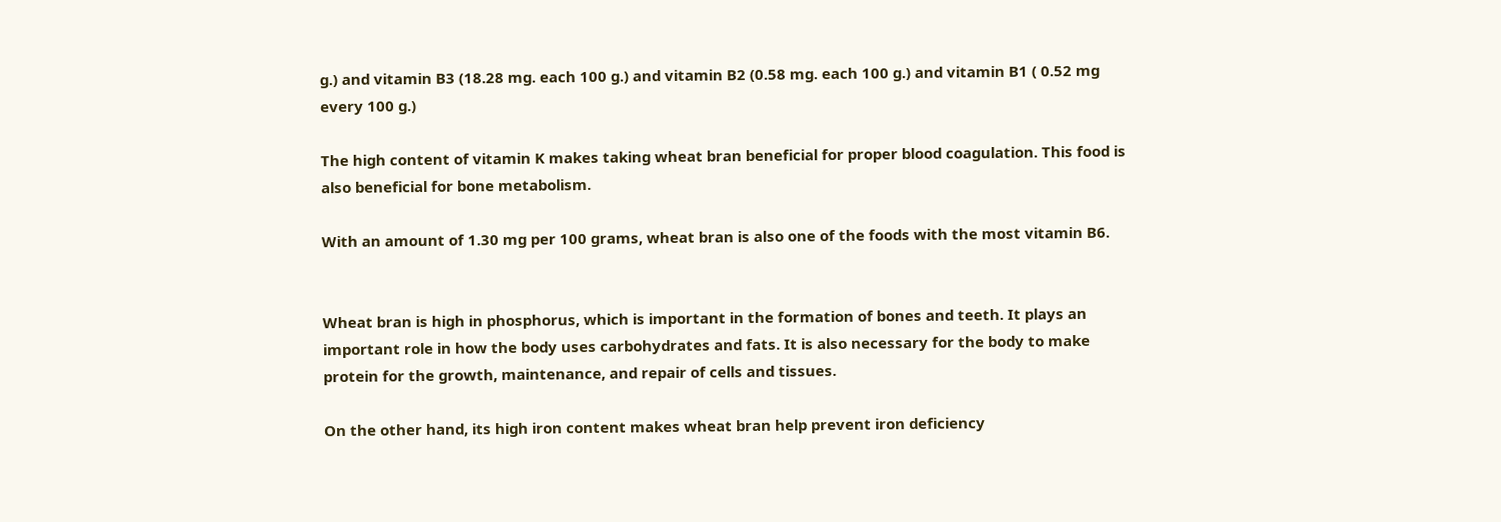g.) and vitamin B3 (18.28 mg. each 100 g.) and vitamin B2 (0.58 mg. each 100 g.) and vitamin B1 ( 0.52 mg every 100 g.)

The high content of vitamin K makes taking wheat bran beneficial for proper blood coagulation. This food is also beneficial for bone metabolism.

With an amount of 1.30 mg per 100 grams, wheat bran is also one of the foods with the most vitamin B6.


Wheat bran is high in phosphorus, which is important in the formation of bones and teeth. It plays an important role in how the body uses carbohydrates and fats. It is also necessary for the body to make protein for the growth, maintenance, and repair of cells and tissues.

On the other hand, its high iron content makes wheat bran help prevent iron deficiency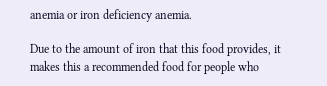anemia or iron deficiency anemia.

Due to the amount of iron that this food provides, it makes this a recommended food for people who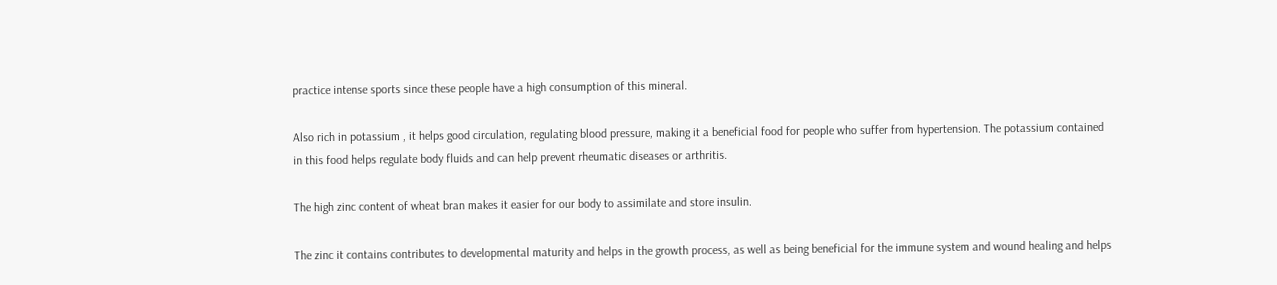practice intense sports since these people have a high consumption of this mineral.

Also rich in potassium , it helps good circulation, regulating blood pressure, making it a beneficial food for people who suffer from hypertension. The potassium contained in this food helps regulate body fluids and can help prevent rheumatic diseases or arthritis.

The high zinc content of wheat bran makes it easier for our body to assimilate and store insulin.

The zinc it contains contributes to developmental maturity and helps in the growth process, as well as being beneficial for the immune system and wound healing and helps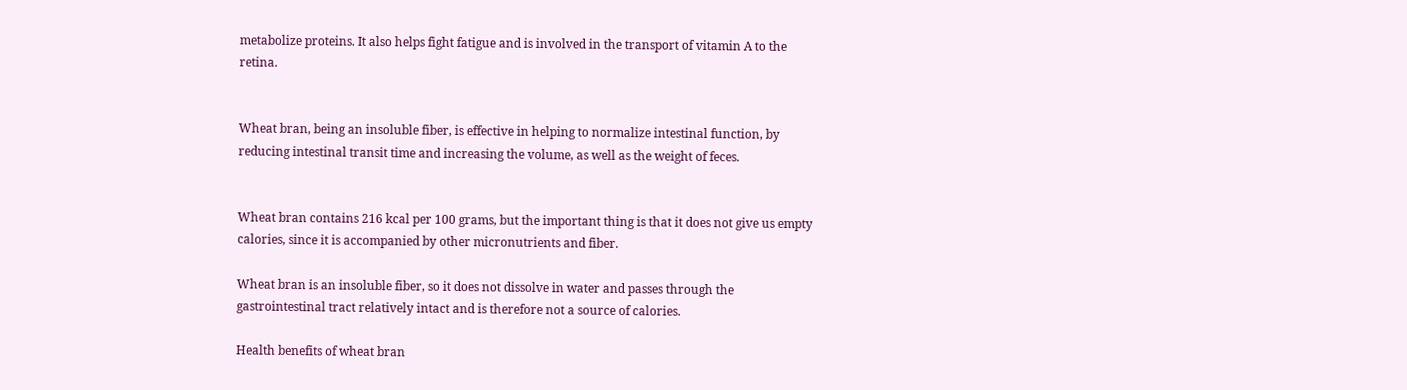metabolize proteins. It also helps fight fatigue and is involved in the transport of vitamin A to the retina.


Wheat bran, being an insoluble fiber, is effective in helping to normalize intestinal function, by reducing intestinal transit time and increasing the volume, as well as the weight of feces.


Wheat bran contains 216 kcal per 100 grams, but the important thing is that it does not give us empty calories, since it is accompanied by other micronutrients and fiber.

Wheat bran is an insoluble fiber, so it does not dissolve in water and passes through the gastrointestinal tract relatively intact and is therefore not a source of calories.

Health benefits of wheat bran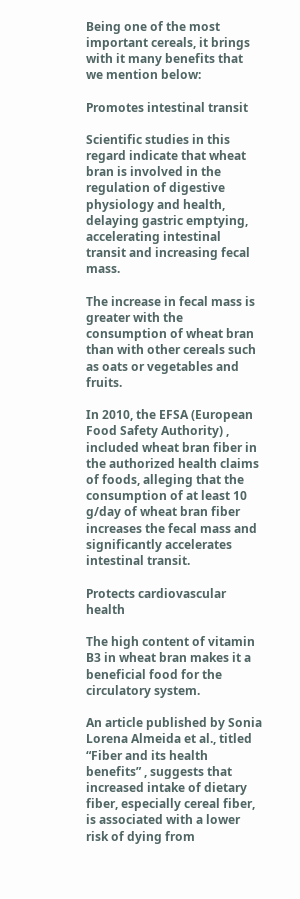Being one of the most important cereals, it brings with it many benefits that we mention below:

Promotes intestinal transit

Scientific studies in this regard indicate that wheat bran is involved in the regulation of digestive physiology and health, delaying gastric emptying, accelerating intestinal transit and increasing fecal mass.

The increase in fecal mass is greater with the consumption of wheat bran than with other cereals such as oats or vegetables and fruits.

In 2010, the EFSA (European Food Safety Authority) , included wheat bran fiber in the authorized health claims of foods, alleging that the consumption of at least 10 g/day of wheat bran fiber increases the fecal mass and significantly accelerates intestinal transit.

Protects cardiovascular health

The high content of vitamin B3 in wheat bran makes it a beneficial food for the circulatory system.

An article published by Sonia Lorena Almeida et al., titled “Fiber and its health benefits” , suggests that increased intake of dietary fiber, especially cereal fiber, is associated with a lower risk of dying from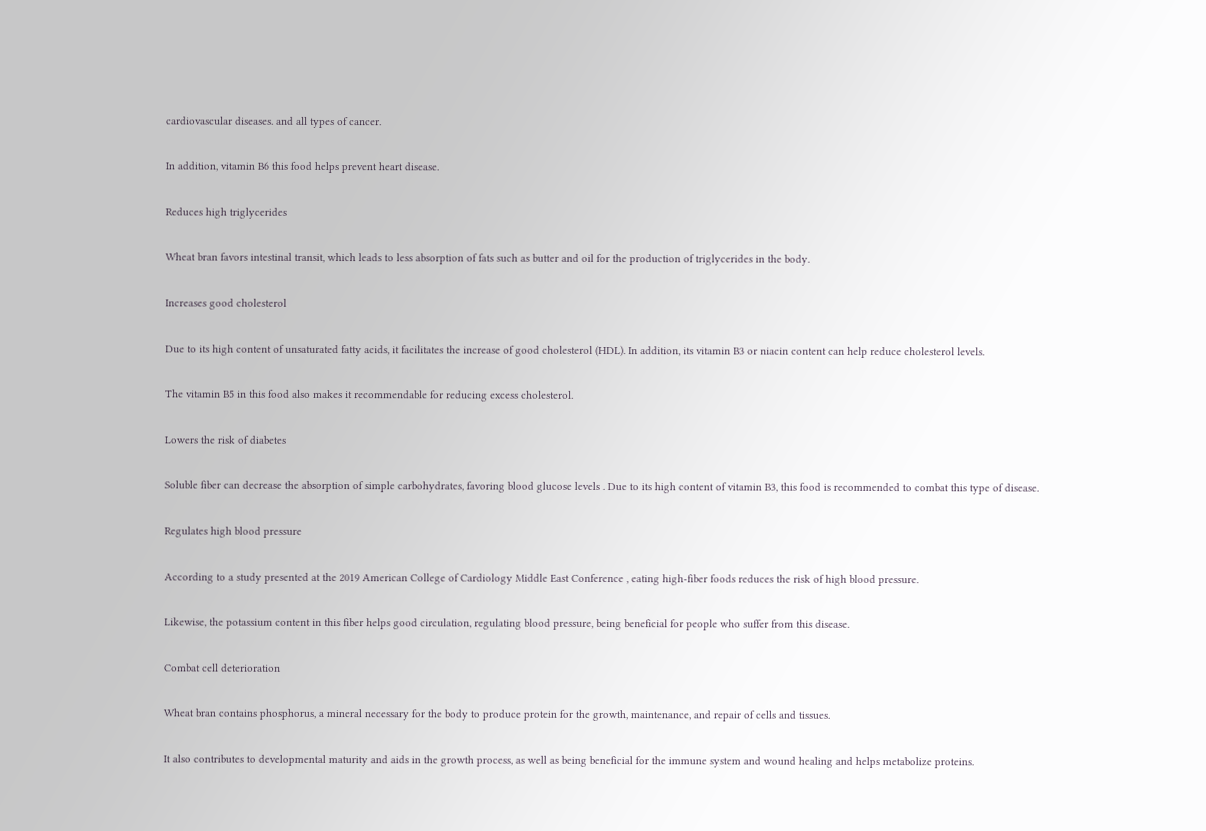cardiovascular diseases. and all types of cancer.

In addition, vitamin B6 this food helps prevent heart disease.

Reduces high triglycerides

Wheat bran favors intestinal transit, which leads to less absorption of fats such as butter and oil for the production of triglycerides in the body.

Increases good cholesterol

Due to its high content of unsaturated fatty acids, it facilitates the increase of good cholesterol (HDL). In addition, its vitamin B3 or niacin content can help reduce cholesterol levels.

The vitamin B5 in this food also makes it recommendable for reducing excess cholesterol.

Lowers the risk of diabetes

Soluble fiber can decrease the absorption of simple carbohydrates, favoring blood glucose levels . Due to its high content of vitamin B3, this food is recommended to combat this type of disease.

Regulates high blood pressure

According to a study presented at the 2019 American College of Cardiology Middle East Conference , eating high-fiber foods reduces the risk of high blood pressure.

Likewise, the potassium content in this fiber helps good circulation, regulating blood pressure, being beneficial for people who suffer from this disease.

Combat cell deterioration

Wheat bran contains phosphorus, a mineral necessary for the body to produce protein for the growth, maintenance, and repair of cells and tissues.

It also contributes to developmental maturity and aids in the growth process, as well as being beneficial for the immune system and wound healing and helps metabolize proteins.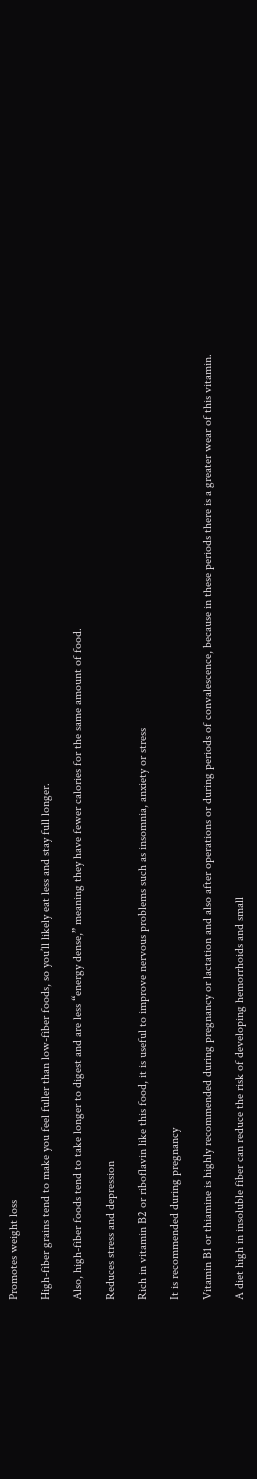Promotes weight loss

High-fiber grains tend to make you feel fuller than low-fiber foods, so you’ll likely eat less and stay full longer.

Also, high-fiber foods tend to take longer to digest and are less “energy dense,” meaning they have fewer calories for the same amount of food.

Reduces stress and depression

Rich in vitamin B2 or riboflavin like this food, it is useful to improve nervous problems such as insomnia, anxiety or stress

It is recommended during pregnancy

Vitamin B1 or thiamine is highly recommended during pregnancy or lactation and also after operations or during periods of convalescence, because in these periods there is a greater wear of this vitamin.

A diet high in insoluble fiber can reduce the risk of developing hemorrhoids and small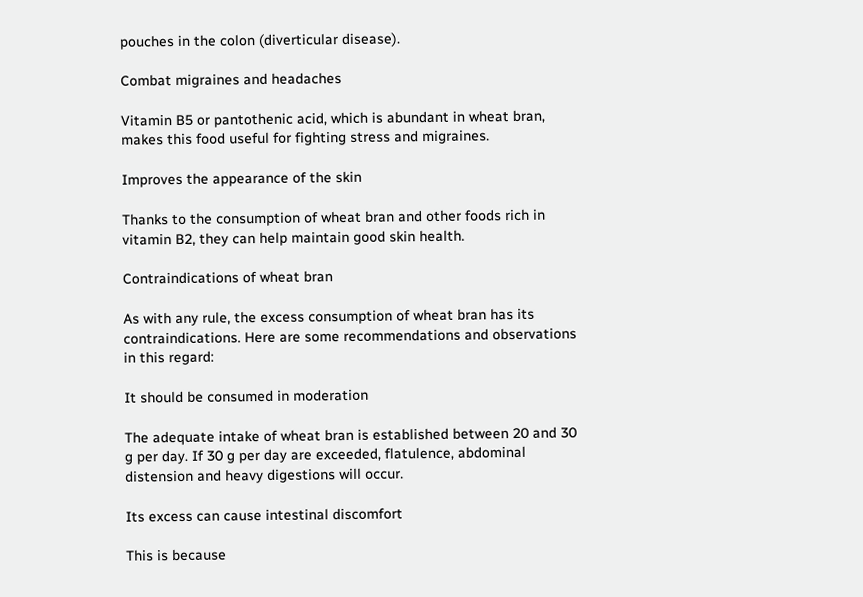pouches in the colon (diverticular disease).

Combat migraines and headaches

Vitamin B5 or pantothenic acid, which is abundant in wheat bran, makes this food useful for fighting stress and migraines.

Improves the appearance of the skin

Thanks to the consumption of wheat bran and other foods rich in vitamin B2, they can help maintain good skin health.

Contraindications of wheat bran

As with any rule, the excess consumption of wheat bran has its contraindications. Here are some recommendations and observations in this regard:

It should be consumed in moderation

The adequate intake of wheat bran is established between 20 and 30 g per day. If 30 g per day are exceeded, flatulence, abdominal distension and heavy digestions will occur.

Its excess can cause intestinal discomfort

This is because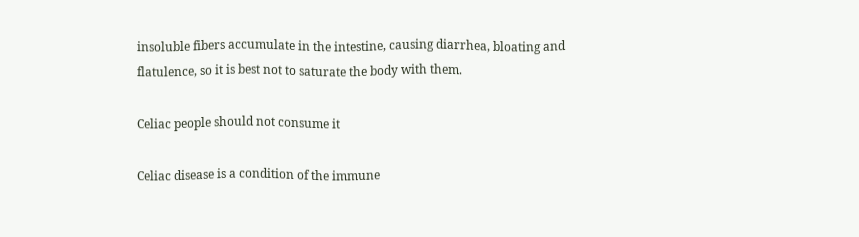insoluble fibers accumulate in the intestine, causing diarrhea, bloating and flatulence, so it is best not to saturate the body with them.

Celiac people should not consume it

Celiac disease is a condition of the immune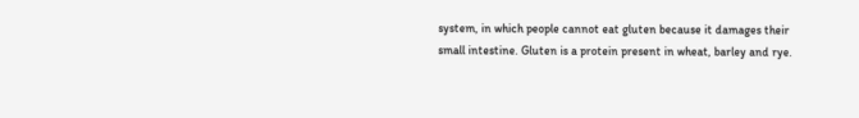system, in which people cannot eat gluten because it damages their small intestine. Gluten is a protein present in wheat, barley and rye.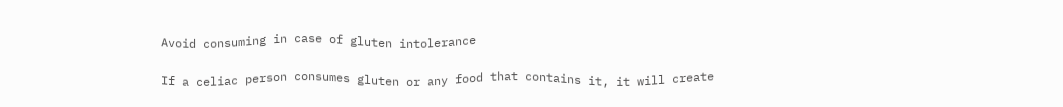Avoid consuming in case of gluten intolerance

If a celiac person consumes gluten or any food that contains it, it will create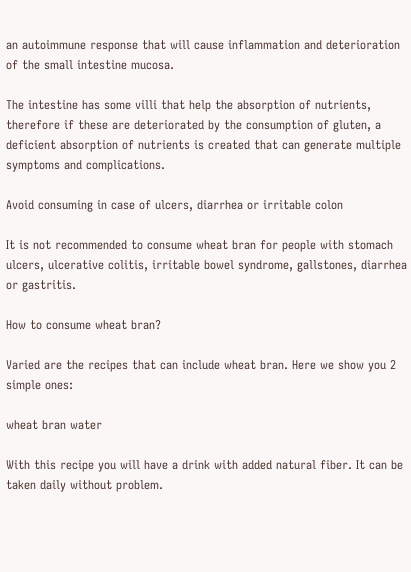an autoimmune response that will cause inflammation and deterioration of the small intestine mucosa.

The intestine has some villi that help the absorption of nutrients, therefore if these are deteriorated by the consumption of gluten, a deficient absorption of nutrients is created that can generate multiple symptoms and complications.

Avoid consuming in case of ulcers, diarrhea or irritable colon

It is not recommended to consume wheat bran for people with stomach ulcers, ulcerative colitis, irritable bowel syndrome, gallstones, diarrhea or gastritis.

How to consume wheat bran?

Varied are the recipes that can include wheat bran. Here we show you 2 simple ones:

wheat bran water

With this recipe you will have a drink with added natural fiber. It can be taken daily without problem.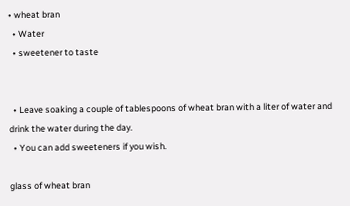• wheat bran
  • Water
  • sweetener to taste


  • Leave soaking a couple of tablespoons of wheat bran with a liter of water and drink the water during the day.
  • You can add sweeteners if you wish.

glass of wheat bran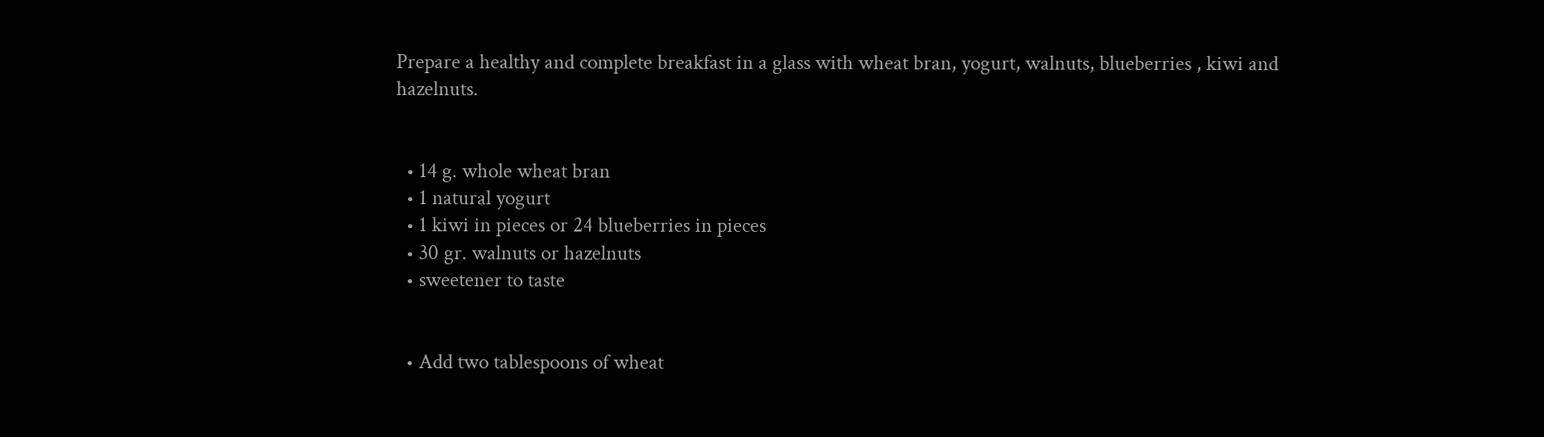Prepare a healthy and complete breakfast in a glass with wheat bran, yogurt, walnuts, blueberries , kiwi and hazelnuts.


  • 14 g. whole wheat bran
  • 1 natural yogurt
  • 1 kiwi in pieces or 24 blueberries in pieces
  • 30 gr. walnuts or hazelnuts
  • sweetener to taste


  • Add two tablespoons of wheat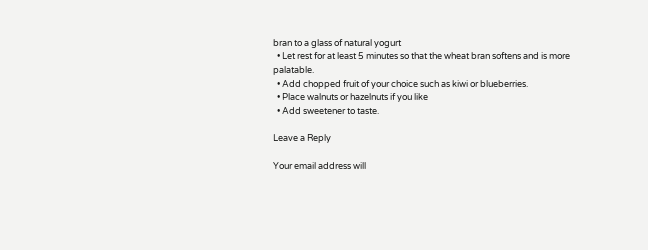bran to a glass of natural yogurt
  • Let rest for at least 5 minutes so that the wheat bran softens and is more palatable.
  • Add chopped fruit of your choice such as kiwi or blueberries.
  • Place walnuts or hazelnuts if you like
  • Add sweetener to taste.

Leave a Reply

Your email address will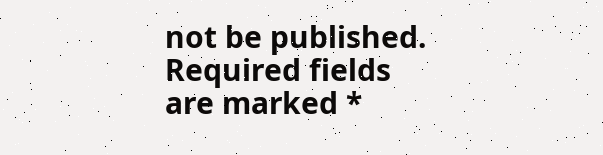not be published. Required fields are marked *